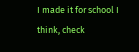I made it for school I think, check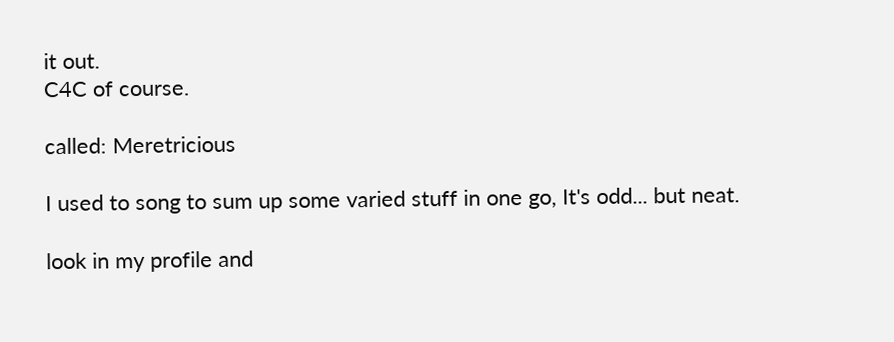it out.
C4C of course.

called: Meretricious

I used to song to sum up some varied stuff in one go, It's odd... but neat.

look in my profile and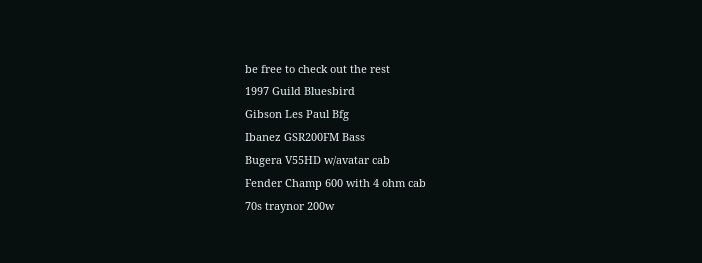be free to check out the rest
1997 Guild Bluesbird
Gibson Les Paul Bfg
Ibanez GSR200FM Bass
Bugera V55HD w/avatar cab
Fender Champ 600 with 4 ohm cab
70s traynor 200w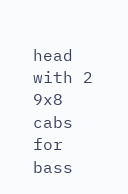head with 2 9x8 cabs for bass